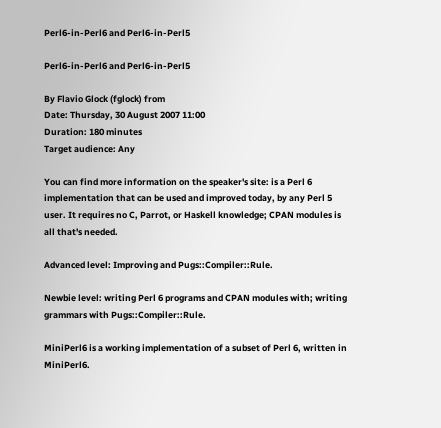Perl6-in-Perl6 and Perl6-in-Perl5

Perl6-in-Perl6 and Perl6-in-Perl5

By Flavio Glock (fglock) from
Date: Thursday, 30 August 2007 11:00
Duration: 180 minutes
Target audience: Any

You can find more information on the speaker's site: is a Perl 6 implementation that can be used and improved today, by any Perl 5 user. It requires no C, Parrot, or Haskell knowledge; CPAN modules is all that's needed.

Advanced level: Improving and Pugs::Compiler::Rule.

Newbie level: writing Perl 6 programs and CPAN modules with; writing grammars with Pugs::Compiler::Rule.

MiniPerl6 is a working implementation of a subset of Perl 6, written in MiniPerl6.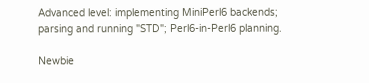Advanced level: implementing MiniPerl6 backends; parsing and running "STD"; Perl6-in-Perl6 planning.

Newbie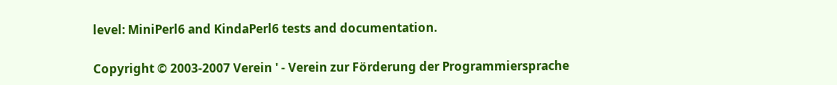level: MiniPerl6 and KindaPerl6 tests and documentation.

Copyright © 2003-2007 Verein ' - Verein zur Förderung der Programmiersprache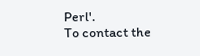Perl'.
To contact the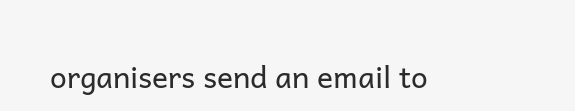organisers send an email to